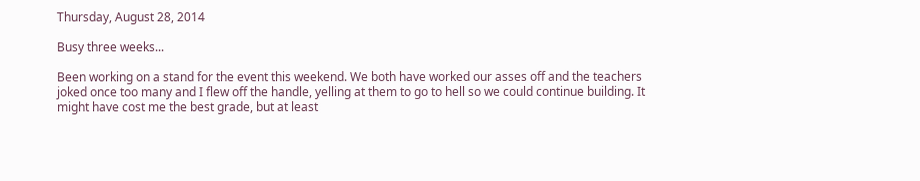Thursday, August 28, 2014

Busy three weeks...

Been working on a stand for the event this weekend. We both have worked our asses off and the teachers joked once too many and I flew off the handle, yelling at them to go to hell so we could continue building. It might have cost me the best grade, but at least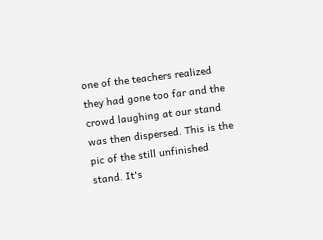one of the teachers realized they had gone too far and the crowd laughing at our stand was then dispersed. This is the pic of the still unfinished stand. It's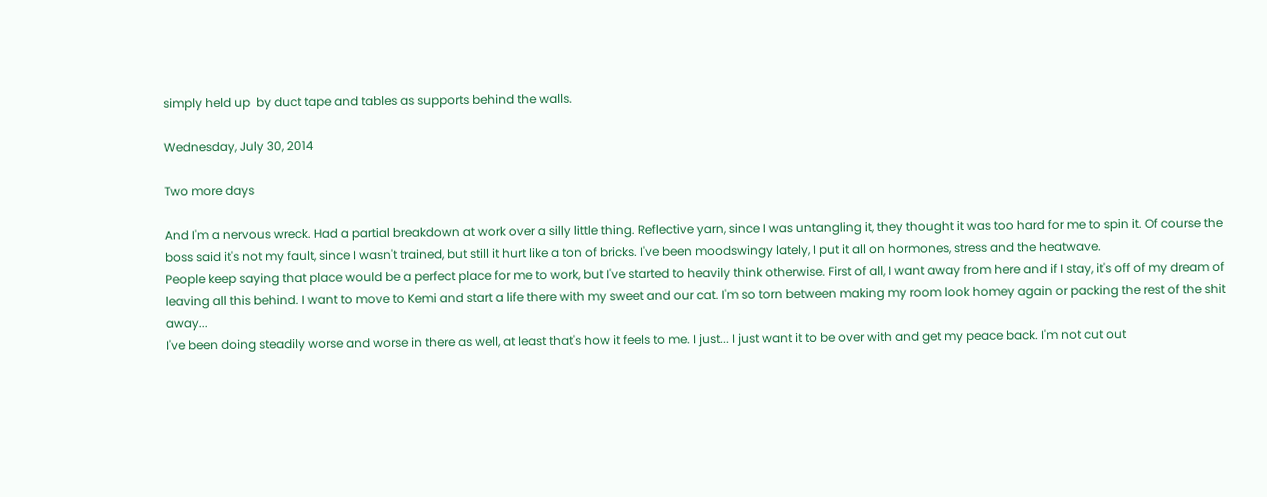simply held up  by duct tape and tables as supports behind the walls.

Wednesday, July 30, 2014

Two more days

And I'm a nervous wreck. Had a partial breakdown at work over a silly little thing. Reflective yarn, since I was untangling it, they thought it was too hard for me to spin it. Of course the boss said it's not my fault, since I wasn't trained, but still it hurt like a ton of bricks. I've been moodswingy lately, I put it all on hormones, stress and the heatwave.
People keep saying that place would be a perfect place for me to work, but I've started to heavily think otherwise. First of all, I want away from here and if I stay, it's off of my dream of leaving all this behind. I want to move to Kemi and start a life there with my sweet and our cat. I'm so torn between making my room look homey again or packing the rest of the shit away...
I've been doing steadily worse and worse in there as well, at least that's how it feels to me. I just... I just want it to be over with and get my peace back. I'm not cut out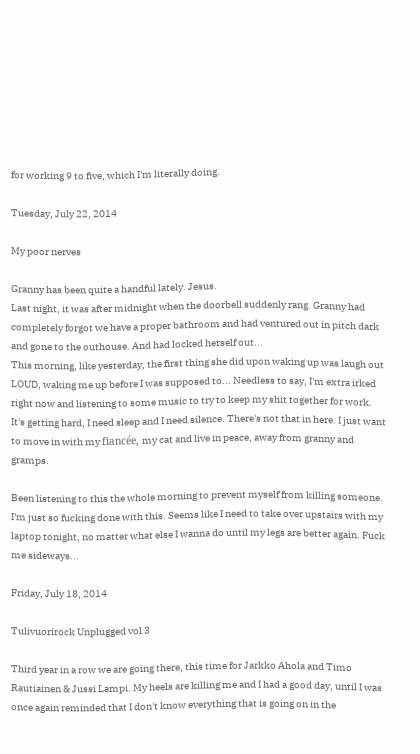for working 9 to five, which I'm literally doing.

Tuesday, July 22, 2014

My poor nerves

Granny has been quite a handful lately. Jesus.
Last night, it was after midnight when the doorbell suddenly rang. Granny had completely forgot we have a proper bathroom and had ventured out in pitch dark and gone to the outhouse. And had locked herself out...
This morning, like yesterday, the first thing she did upon waking up was laugh out LOUD, waking me up before I was supposed to... Needless to say, I'm extra irked right now and listening to some music to try to keep my shit together for work. It's getting hard, I need sleep and I need silence. There's not that in here. I just want to move in with my fiancée, my cat and live in peace, away from granny and gramps.

Been listening to this the whole morning to prevent myself from killing someone. I'm just so fucking done with this. Seems like I need to take over upstairs with my laptop tonight, no matter what else I wanna do until my legs are better again. Fuck me sideways...

Friday, July 18, 2014

Tulivuorirock Unplugged vol 3

Third year in a row we are going there, this time for Jarkko Ahola and Timo Rautiainen & Jussi Lampi. My heels are killing me and I had a good day, until I was once again reminded that I don't know everything that is going on in the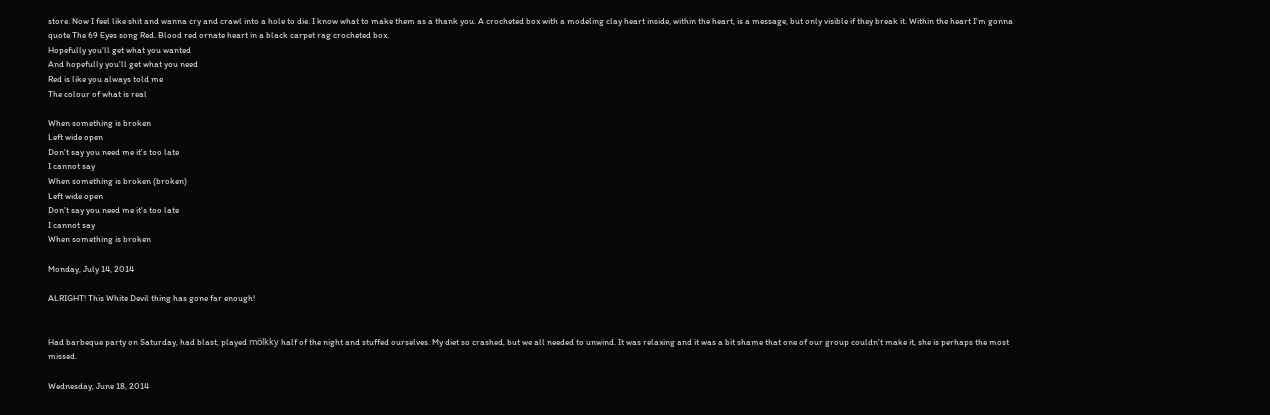store. Now I feel like shit and wanna cry and crawl into a hole to die. I know what to make them as a thank you. A crocheted box with a modeling clay heart inside, within the heart, is a message, but only visible if they break it. Within the heart I'm gonna quote The 69 Eyes song Red. Blood red ornate heart in a black carpet rag crocheted box.
Hopefully you'll get what you wanted
And hopefully you'll get what you need
Red is like you always told me
The colour of what is real

When something is broken
Left wide open
Don't say you need me it's too late
I cannot say
When something is broken (broken)
Left wide open
Don't say you need me it's too late
I cannot say
When something is broken

Monday, July 14, 2014

ALRIGHT! This White Devil thing has gone far enough!


Had barbeque party on Saturday, had blast, played mölkky half of the night and stuffed ourselves. My diet so crashed, but we all needed to unwind. It was relaxing and it was a bit shame that one of our group couldn't make it, she is perhaps the most missed.

Wednesday, June 18, 2014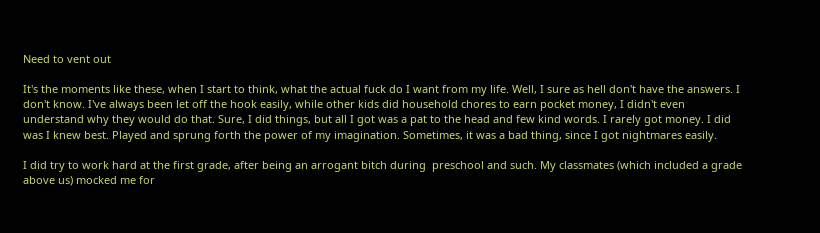Need to vent out

It's the moments like these, when I start to think, what the actual fuck do I want from my life. Well, I sure as hell don't have the answers. I don't know. I've always been let off the hook easily, while other kids did household chores to earn pocket money, I didn't even understand why they would do that. Sure, I did things, but all I got was a pat to the head and few kind words. I rarely got money. I did was I knew best. Played and sprung forth the power of my imagination. Sometimes, it was a bad thing, since I got nightmares easily.

I did try to work hard at the first grade, after being an arrogant bitch during  preschool and such. My classmates (which included a grade above us) mocked me for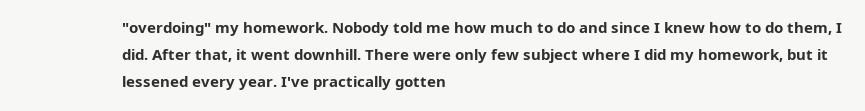"overdoing" my homework. Nobody told me how much to do and since I knew how to do them, I did. After that, it went downhill. There were only few subject where I did my homework, but it lessened every year. I've practically gotten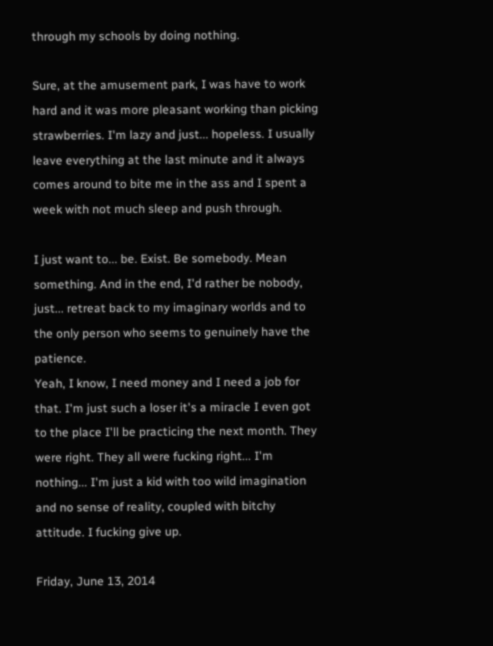through my schools by doing nothing.

Sure, at the amusement park, I was have to work hard and it was more pleasant working than picking strawberries. I'm lazy and just... hopeless. I usually leave everything at the last minute and it always comes around to bite me in the ass and I spent a week with not much sleep and push through.

I just want to... be. Exist. Be somebody. Mean something. And in the end, I'd rather be nobody, just... retreat back to my imaginary worlds and to the only person who seems to genuinely have the patience.
Yeah, I know, I need money and I need a job for that. I'm just such a loser it's a miracle I even got to the place I'll be practicing the next month. They were right. They all were fucking right... I'm nothing... I'm just a kid with too wild imagination and no sense of reality, coupled with bitchy attitude. I fucking give up.

Friday, June 13, 2014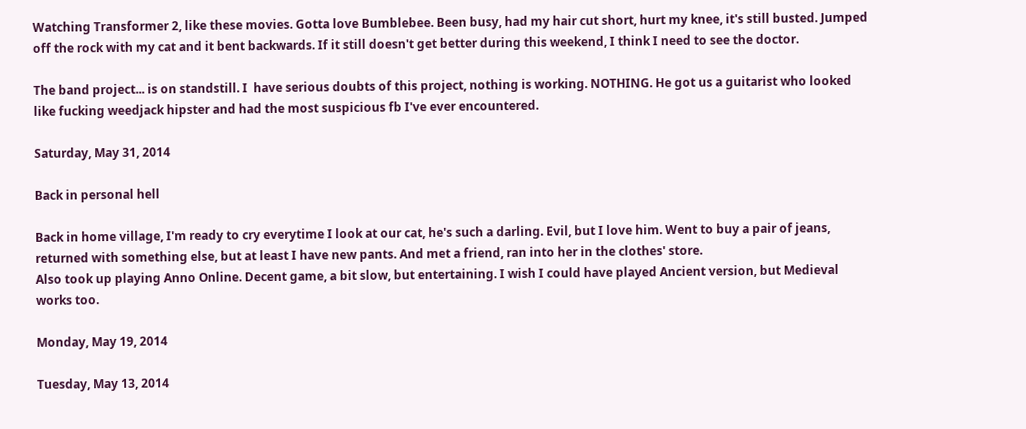Watching Transformer 2, like these movies. Gotta love Bumblebee. Been busy, had my hair cut short, hurt my knee, it's still busted. Jumped off the rock with my cat and it bent backwards. If it still doesn't get better during this weekend, I think I need to see the doctor.

The band project... is on standstill. I  have serious doubts of this project, nothing is working. NOTHING. He got us a guitarist who looked like fucking weedjack hipster and had the most suspicious fb I've ever encountered.

Saturday, May 31, 2014

Back in personal hell

Back in home village, I'm ready to cry everytime I look at our cat, he's such a darling. Evil, but I love him. Went to buy a pair of jeans, returned with something else, but at least I have new pants. And met a friend, ran into her in the clothes' store.
Also took up playing Anno Online. Decent game, a bit slow, but entertaining. I wish I could have played Ancient version, but Medieval works too.

Monday, May 19, 2014

Tuesday, May 13, 2014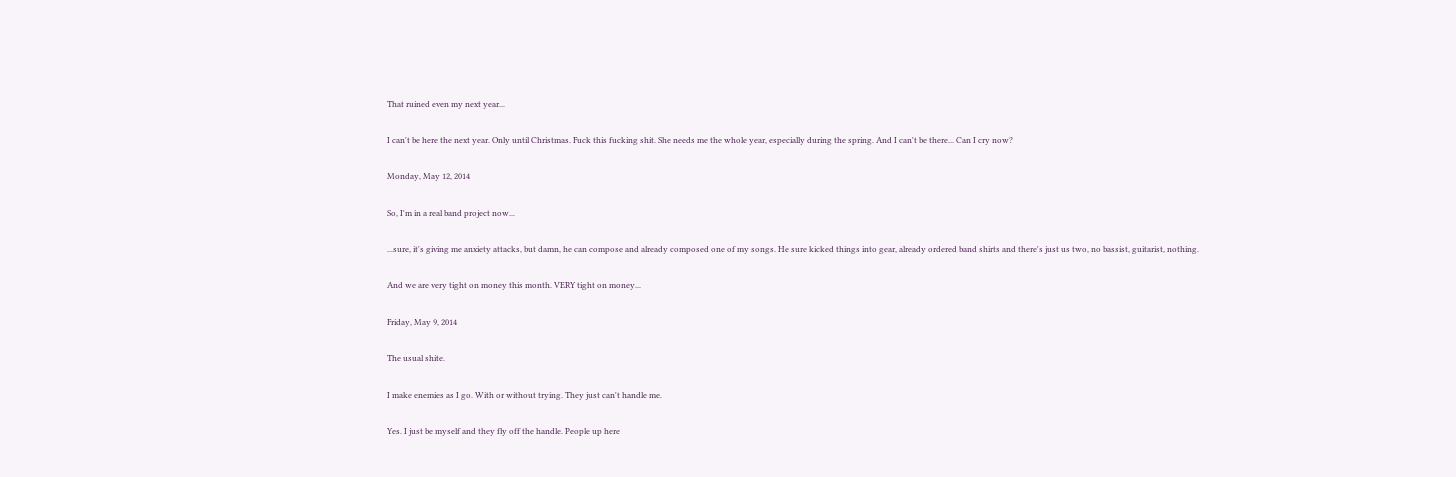That ruined even my next year...

I can't be here the next year. Only until Christmas. Fuck this fucking shit. She needs me the whole year, especially during the spring. And I can't be there... Can I cry now?

Monday, May 12, 2014

So, I'm in a real band project now...

...sure, it's giving me anxiety attacks, but damn, he can compose and already composed one of my songs. He sure kicked things into gear, already ordered band shirts and there's just us two, no bassist, guitarist, nothing.

And we are very tight on money this month. VERY tight on money...

Friday, May 9, 2014

The usual shite.

I make enemies as I go. With or without trying. They just can't handle me.

Yes. I just be myself and they fly off the handle. People up here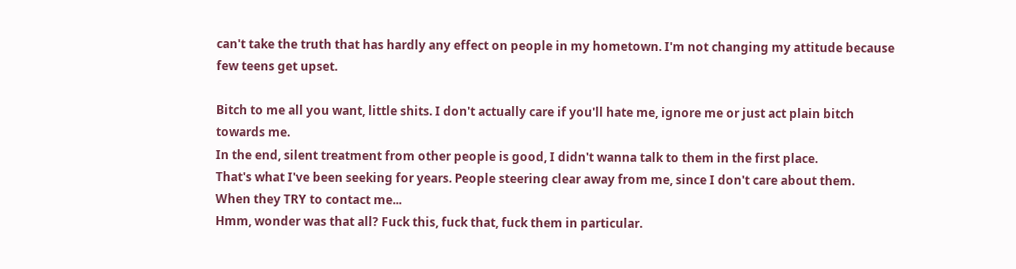can't take the truth that has hardly any effect on people in my hometown. I'm not changing my attitude because few teens get upset.

Bitch to me all you want, little shits. I don't actually care if you'll hate me, ignore me or just act plain bitch towards me.
In the end, silent treatment from other people is good, I didn't wanna talk to them in the first place.
That's what I've been seeking for years. People steering clear away from me, since I don't care about them.
When they TRY to contact me...
Hmm, wonder was that all? Fuck this, fuck that, fuck them in particular.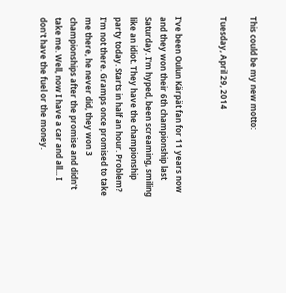This could be my new motto:

Tuesday, April 29, 2014


I've been Oulun Kärpät fan for 11 years now and they won their 6th championship last Saturday. I'm hyped, been screaming, smiling like an idiot. They have the championship party today. Starts in half an hour. Problem? I'm not there. Gramps once promised to take me there, he never did, they won 3 championships after the promise and didn't take me. Well, now I have a car and all... I don't have the fuel or the money.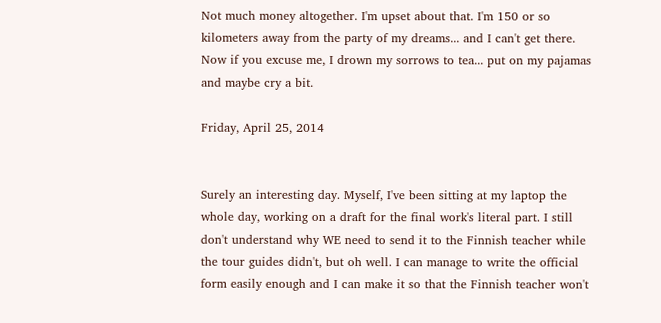Not much money altogether. I'm upset about that. I'm 150 or so kilometers away from the party of my dreams... and I can't get there. Now if you excuse me, I drown my sorrows to tea... put on my pajamas and maybe cry a bit.

Friday, April 25, 2014


Surely an interesting day. Myself, I've been sitting at my laptop the whole day, working on a draft for the final work's literal part. I still don't understand why WE need to send it to the Finnish teacher while the tour guides didn't, but oh well. I can manage to write the official form easily enough and I can make it so that the Finnish teacher won't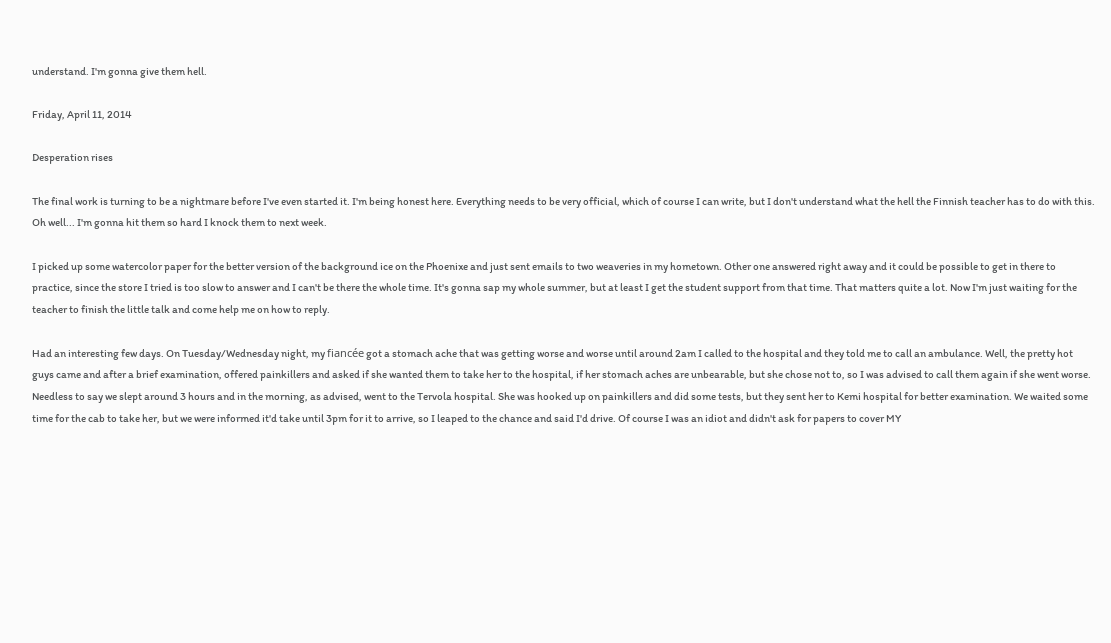understand. I'm gonna give them hell.

Friday, April 11, 2014

Desperation rises

The final work is turning to be a nightmare before I've even started it. I'm being honest here. Everything needs to be very official, which of course I can write, but I don't understand what the hell the Finnish teacher has to do with this. Oh well... I'm gonna hit them so hard I knock them to next week.

I picked up some watercolor paper for the better version of the background ice on the Phoenixe and just sent emails to two weaveries in my hometown. Other one answered right away and it could be possible to get in there to practice, since the store I tried is too slow to answer and I can't be there the whole time. It's gonna sap my whole summer, but at least I get the student support from that time. That matters quite a lot. Now I'm just waiting for the teacher to finish the little talk and come help me on how to reply.

Had an interesting few days. On Tuesday/Wednesday night, my fiancée got a stomach ache that was getting worse and worse until around 2am I called to the hospital and they told me to call an ambulance. Well, the pretty hot guys came and after a brief examination, offered painkillers and asked if she wanted them to take her to the hospital, if her stomach aches are unbearable, but she chose not to, so I was advised to call them again if she went worse. Needless to say we slept around 3 hours and in the morning, as advised, went to the Tervola hospital. She was hooked up on painkillers and did some tests, but they sent her to Kemi hospital for better examination. We waited some time for the cab to take her, but we were informed it'd take until 3pm for it to arrive, so I leaped to the chance and said I'd drive. Of course I was an idiot and didn't ask for papers to cover MY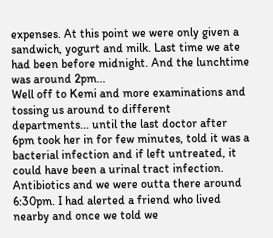expenses. At this point we were only given a sandwich, yogurt and milk. Last time we ate had been before midnight. And the lunchtime was around 2pm...
Well off to Kemi and more examinations and tossing us around to different departments... until the last doctor after 6pm took her in for few minutes, told it was a bacterial infection and if left untreated, it could have been a urinal tract infection. Antibiotics and we were outta there around 6:30pm. I had alerted a friend who lived nearby and once we told we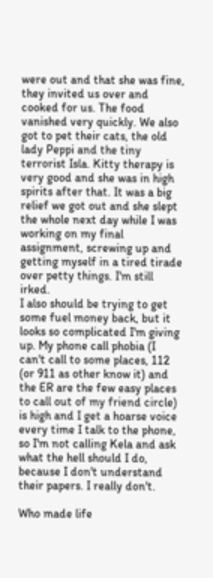were out and that she was fine, they invited us over and cooked for us. The food vanished very quickly. We also got to pet their cats, the old lady Peppi and the tiny terrorist Isla. Kitty therapy is very good and she was in high spirits after that. It was a big relief we got out and she slept the whole next day while I was working on my final assignment, screwing up and getting myself in a tired tirade over petty things. I'm still irked.
I also should be trying to get some fuel money back, but it looks so complicated I'm giving up. My phone call phobia (I can't call to some places, 112 (or 911 as other know it) and the ER are the few easy places to call out of my friend circle) is high and I get a hoarse voice every time I talk to the phone, so I'm not calling Kela and ask what the hell should I do, because I don't understand their papers. I really don't.

Who made life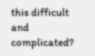this difficult and complicated?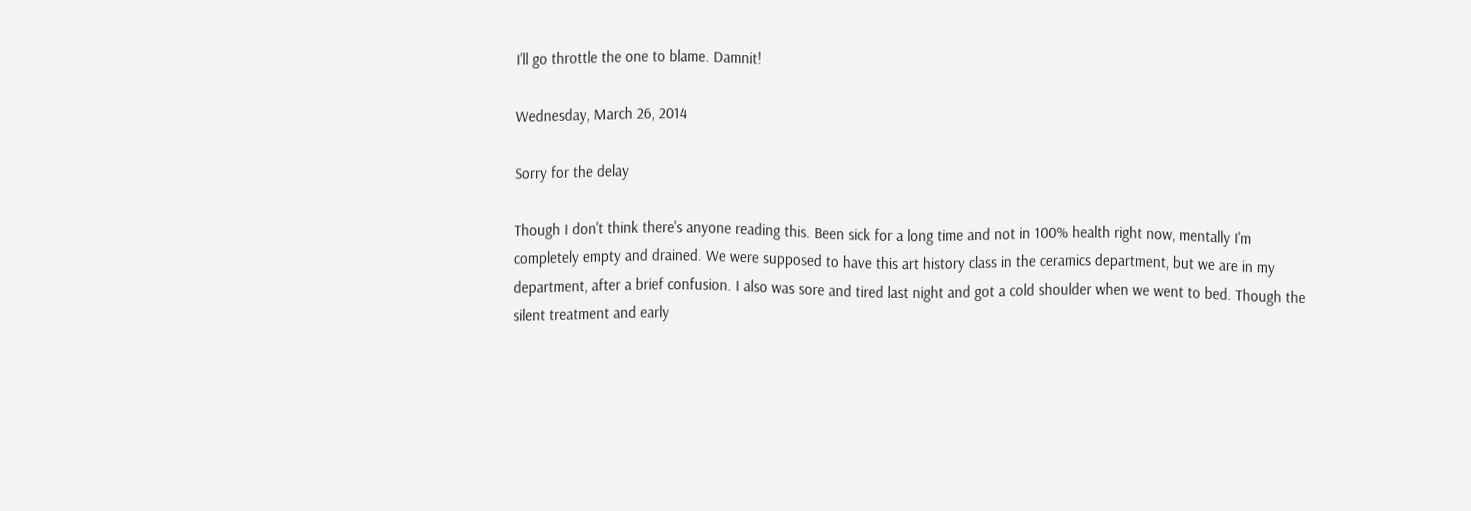I'll go throttle the one to blame. Damnit!

Wednesday, March 26, 2014

Sorry for the delay

Though I don't think there's anyone reading this. Been sick for a long time and not in 100% health right now, mentally I'm completely empty and drained. We were supposed to have this art history class in the ceramics department, but we are in my department, after a brief confusion. I also was sore and tired last night and got a cold shoulder when we went to bed. Though the silent treatment and early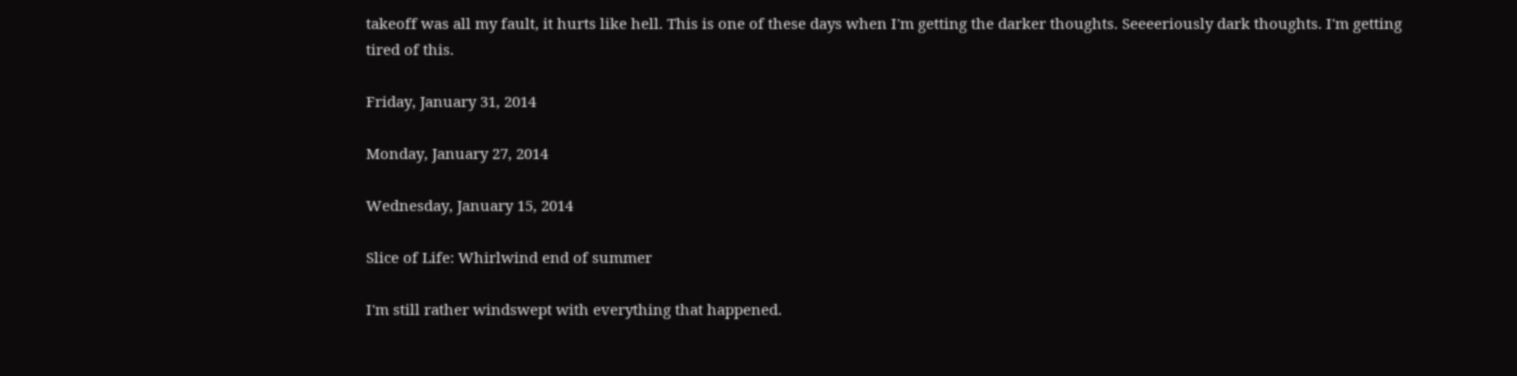takeoff was all my fault, it hurts like hell. This is one of these days when I'm getting the darker thoughts. Seeeeriously dark thoughts. I'm getting tired of this.

Friday, January 31, 2014

Monday, January 27, 2014

Wednesday, January 15, 2014

Slice of Life: Whirlwind end of summer

I'm still rather windswept with everything that happened.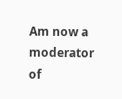Am now a moderator of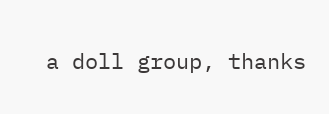a doll group, thanks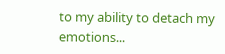to my ability to detach my emotions...